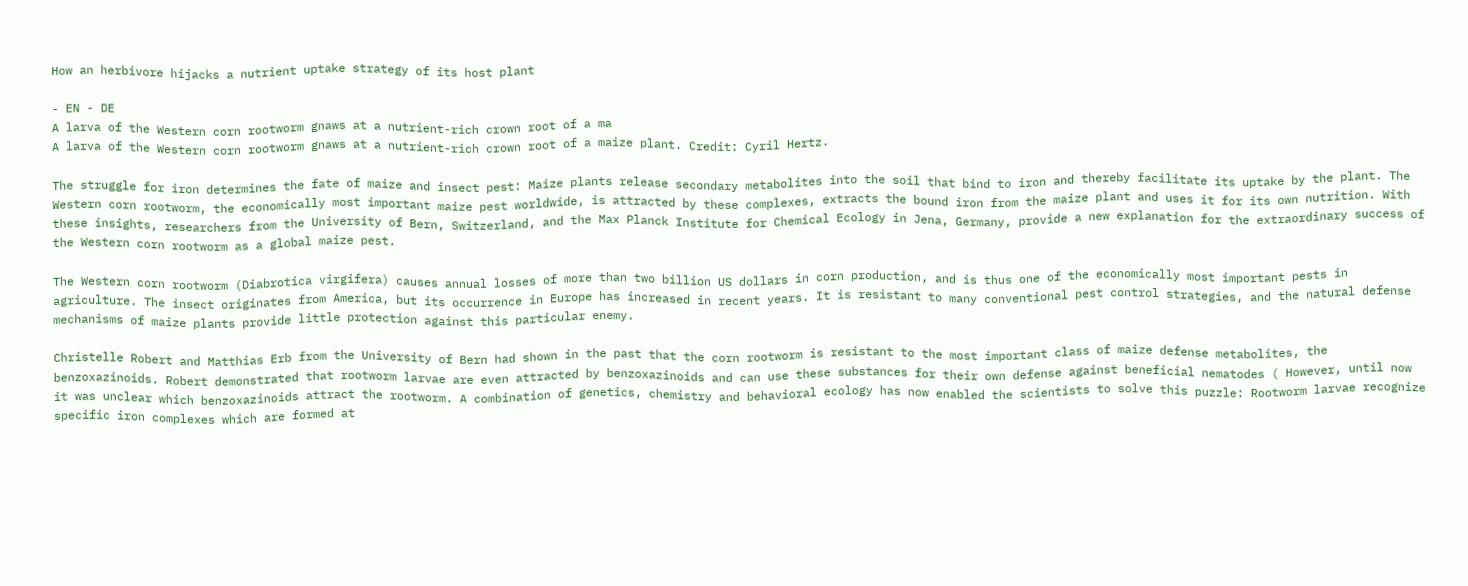How an herbivore hijacks a nutrient uptake strategy of its host plant

- EN - DE
A larva of the Western corn rootworm gnaws at a nutrient-rich crown root of a ma
A larva of the Western corn rootworm gnaws at a nutrient-rich crown root of a maize plant. Credit: Cyril Hertz.

The struggle for iron determines the fate of maize and insect pest: Maize plants release secondary metabolites into the soil that bind to iron and thereby facilitate its uptake by the plant. The Western corn rootworm, the economically most important maize pest worldwide, is attracted by these complexes, extracts the bound iron from the maize plant and uses it for its own nutrition. With these insights, researchers from the University of Bern, Switzerland, and the Max Planck Institute for Chemical Ecology in Jena, Germany, provide a new explanation for the extraordinary success of the Western corn rootworm as a global maize pest.

The Western corn rootworm (Diabrotica virgifera) causes annual losses of more than two billion US dollars in corn production, and is thus one of the economically most important pests in agriculture. The insect originates from America, but its occurrence in Europe has increased in recent years. It is resistant to many conventional pest control strategies, and the natural defense mechanisms of maize plants provide little protection against this particular enemy.

Christelle Robert and Matthias Erb from the University of Bern had shown in the past that the corn rootworm is resistant to the most important class of maize defense metabolites, the benzoxazinoids. Robert demonstrated that rootworm larvae are even attracted by benzoxazinoids and can use these substances for their own defense against beneficial nematodes ( However, until now it was unclear which benzoxazinoids attract the rootworm. A combination of genetics, chemistry and behavioral ecology has now enabled the scientists to solve this puzzle: Rootworm larvae recognize specific iron complexes which are formed at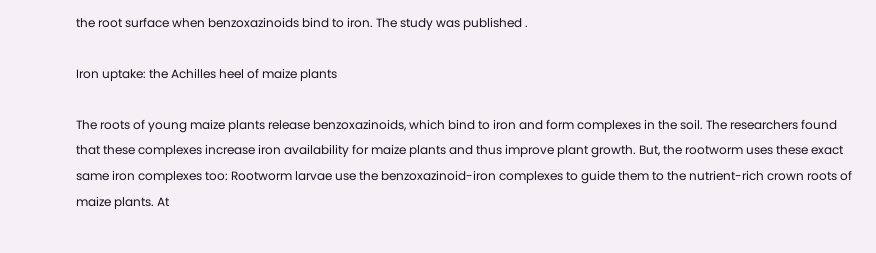the root surface when benzoxazinoids bind to iron. The study was published .

Iron uptake: the Achilles heel of maize plants

The roots of young maize plants release benzoxazinoids, which bind to iron and form complexes in the soil. The researchers found that these complexes increase iron availability for maize plants and thus improve plant growth. But, the rootworm uses these exact same iron complexes too: Rootworm larvae use the benzoxazinoid-iron complexes to guide them to the nutrient-rich crown roots of maize plants. At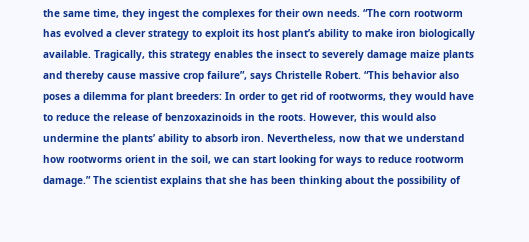the same time, they ingest the complexes for their own needs. “The corn rootworm has evolved a clever strategy to exploit its host plant’s ability to make iron biologically available. Tragically, this strategy enables the insect to severely damage maize plants and thereby cause massive crop failure”, says Christelle Robert. “This behavior also poses a dilemma for plant breeders: In order to get rid of rootworms, they would have to reduce the release of benzoxazinoids in the roots. However, this would also undermine the plants’ ability to absorb iron. Nevertheless, now that we understand how rootworms orient in the soil, we can start looking for ways to reduce rootworm damage.” The scientist explains that she has been thinking about the possibility of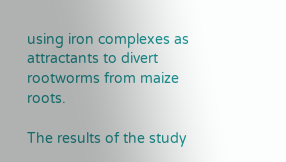using iron complexes as attractants to divert rootworms from maize roots.

The results of the study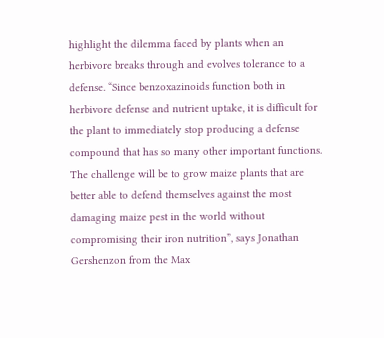highlight the dilemma faced by plants when an herbivore breaks through and evolves tolerance to a defense. “Since benzoxazinoids function both in herbivore defense and nutrient uptake, it is difficult for the plant to immediately stop producing a defense compound that has so many other important functions. The challenge will be to grow maize plants that are better able to defend themselves against the most damaging maize pest in the world without compromising their iron nutrition”, says Jonathan Gershenzon from the Max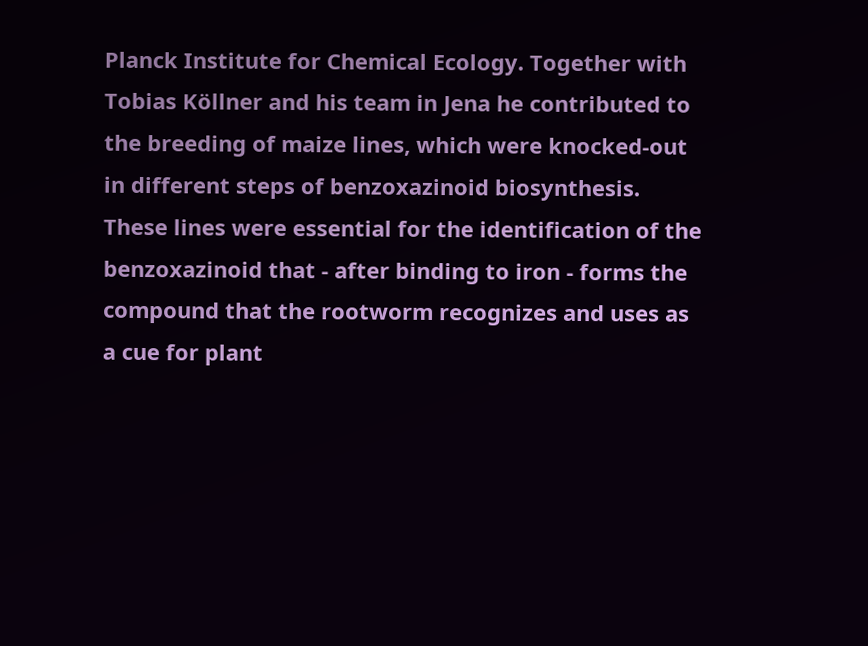Planck Institute for Chemical Ecology. Together with Tobias Köllner and his team in Jena he contributed to the breeding of maize lines, which were knocked-out in different steps of benzoxazinoid biosynthesis. These lines were essential for the identification of the benzoxazinoid that - after binding to iron - forms the compound that the rootworm recognizes and uses as a cue for plant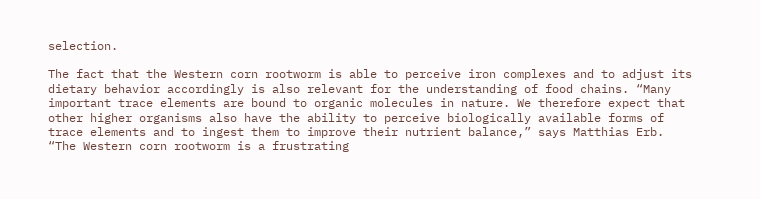selection.

The fact that the Western corn rootworm is able to perceive iron complexes and to adjust its dietary behavior accordingly is also relevant for the understanding of food chains. “Many important trace elements are bound to organic molecules in nature. We therefore expect that other higher organisms also have the ability to perceive biologically available forms of trace elements and to ingest them to improve their nutrient balance,” says Matthias Erb. “The Western corn rootworm is a frustrating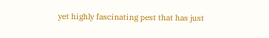yet highly fascinating pest that has just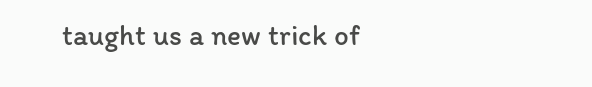taught us a new trick of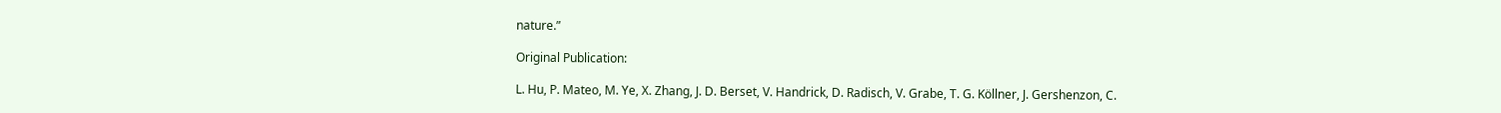nature.”

Original Publication:

L. Hu, P. Mateo, M. Ye, X. Zhang, J. D. Berset, V. Handrick, D. Radisch, V. Grabe, T. G. Köllner, J. Gershenzon, C.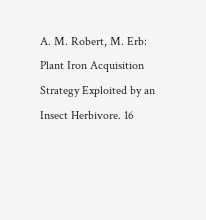A. M. Robert, M. Erb: Plant Iron Acquisition Strategy Exploited by an Insect Herbivore. 16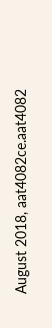August 2018, aat4082ce.aat4082